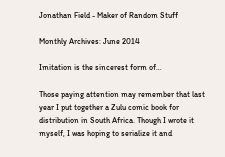Jonathan Field - Maker of Random Stuff

Monthly Archives: June 2014

Imitation is the sincerest form of…

Those paying attention may remember that last year I put together a Zulu comic book for distribution in South Africa. Though I wrote it myself, I was hoping to serialize it and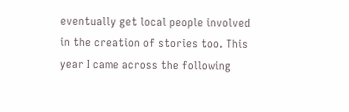eventually get local people involved in the creation of stories too. This year I came across the following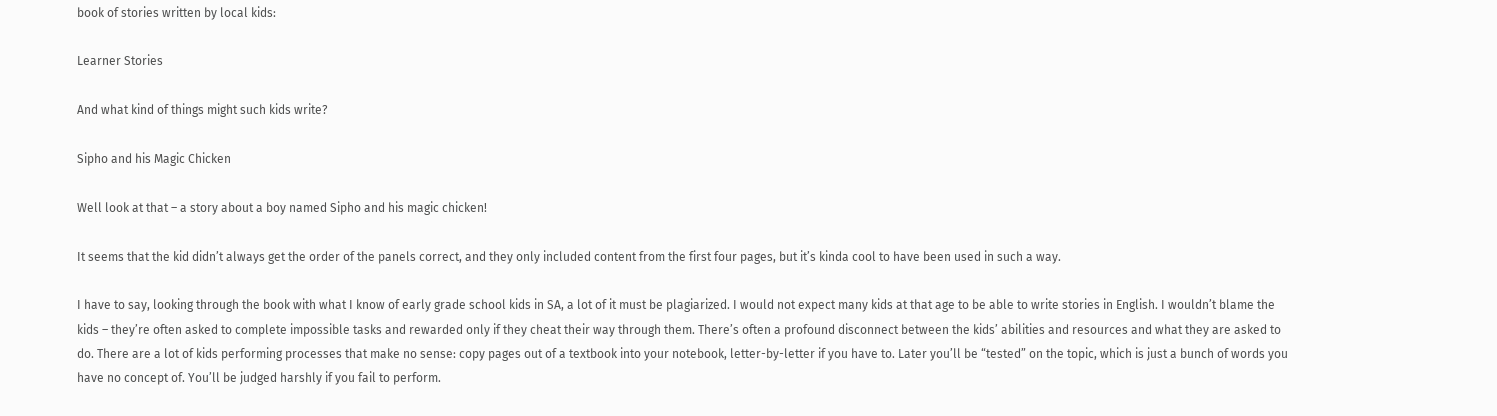book of stories written by local kids:

Learner Stories

And what kind of things might such kids write?

Sipho and his Magic Chicken

Well look at that – a story about a boy named Sipho and his magic chicken!

It seems that the kid didn’t always get the order of the panels correct, and they only included content from the first four pages, but it’s kinda cool to have been used in such a way.

I have to say, looking through the book with what I know of early grade school kids in SA, a lot of it must be plagiarized. I would not expect many kids at that age to be able to write stories in English. I wouldn’t blame the kids – they’re often asked to complete impossible tasks and rewarded only if they cheat their way through them. There’s often a profound disconnect between the kids’ abilities and resources and what they are asked to do. There are a lot of kids performing processes that make no sense: copy pages out of a textbook into your notebook, letter-by-letter if you have to. Later you’ll be “tested” on the topic, which is just a bunch of words you have no concept of. You’ll be judged harshly if you fail to perform.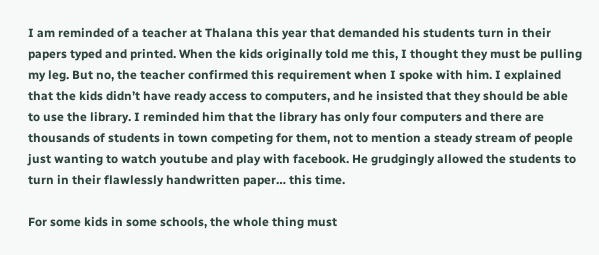I am reminded of a teacher at Thalana this year that demanded his students turn in their papers typed and printed. When the kids originally told me this, I thought they must be pulling my leg. But no, the teacher confirmed this requirement when I spoke with him. I explained that the kids didn’t have ready access to computers, and he insisted that they should be able to use the library. I reminded him that the library has only four computers and there are thousands of students in town competing for them, not to mention a steady stream of people just wanting to watch youtube and play with facebook. He grudgingly allowed the students to turn in their flawlessly handwritten paper… this time.

For some kids in some schools, the whole thing must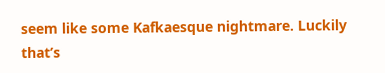seem like some Kafkaesque nightmare. Luckily that’s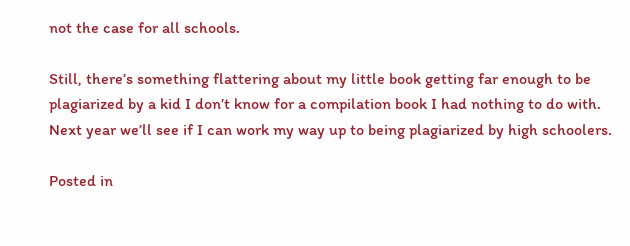not the case for all schools.

Still, there’s something flattering about my little book getting far enough to be plagiarized by a kid I don’t know for a compilation book I had nothing to do with. Next year we’ll see if I can work my way up to being plagiarized by high schoolers.

Posted in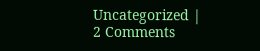Uncategorized | 2 Comments